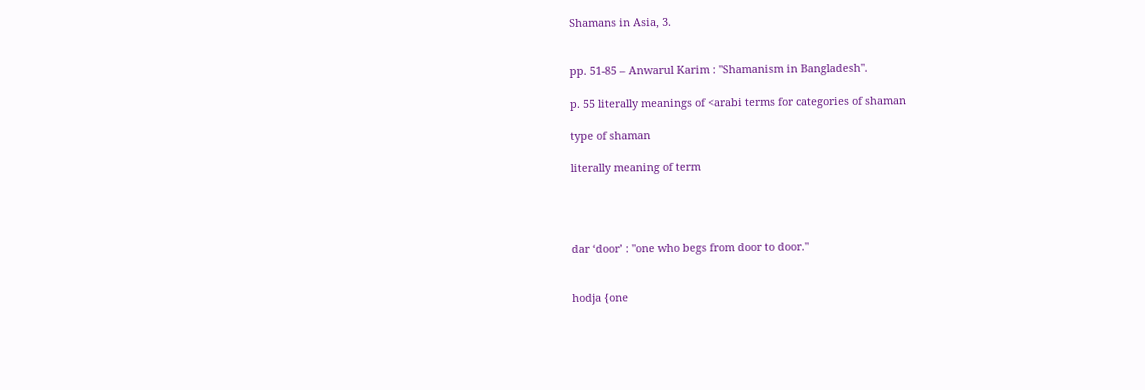Shamans in Asia, 3.


pp. 51-85 – Anwarul Karim : "Shamanism in Bangladesh".

p. 55 literally meanings of <arabi terms for categories of shaman

type of shaman

literally meaning of term




dar ‘door’ : "one who begs from door to door."


hodja {one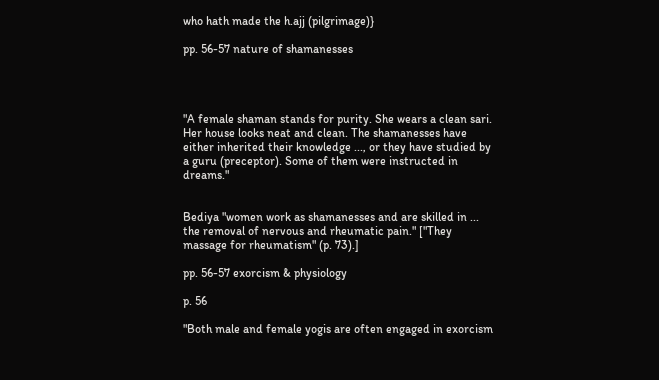who hath made the h.ajj (pilgrimage)}

pp. 56-57 nature of shamanesses




"A female shaman stands for purity. She wears a clean sari. Her house looks neat and clean. The shamanesses have either inherited their knowledge ..., or they have studied by a guru (preceptor). Some of them were instructed in dreams."


Bediya "women work as shamanesses and are skilled in ... the removal of nervous and rheumatic pain." ["They massage for rheumatism" (p. 73).]

pp. 56-57 exorcism & physiology

p. 56

"Both male and female yogis are often engaged in exorcism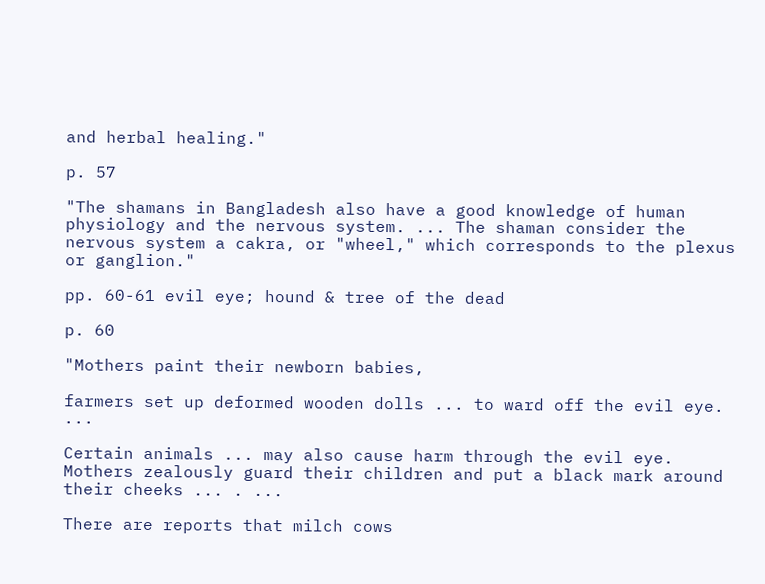and herbal healing."

p. 57

"The shamans in Bangladesh also have a good knowledge of human physiology and the nervous system. ... The shaman consider the nervous system a cakra, or "wheel," which corresponds to the plexus or ganglion."

pp. 60-61 evil eye; hound & tree of the dead

p. 60

"Mothers paint their newborn babies,

farmers set up deformed wooden dolls ... to ward off the evil eye. ...

Certain animals ... may also cause harm through the evil eye. Mothers zealously guard their children and put a black mark around their cheeks ... . ...

There are reports that milch cows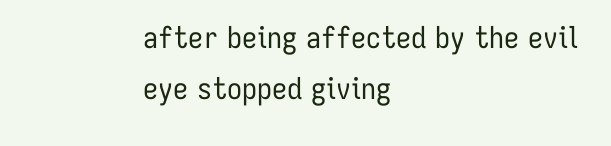after being affected by the evil eye stopped giving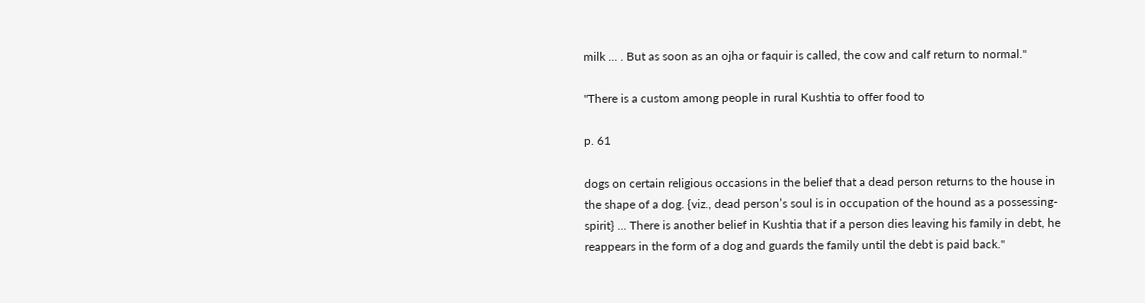milk ... . But as soon as an ojha or faquir is called, the cow and calf return to normal."

"There is a custom among people in rural Kushtia to offer food to

p. 61

dogs on certain religious occasions in the belief that a dead person returns to the house in the shape of a dog. {viz., dead person’s soul is in occupation of the hound as a possessing-spirit} ... There is another belief in Kushtia that if a person dies leaving his family in debt, he reappears in the form of a dog and guards the family until the debt is paid back."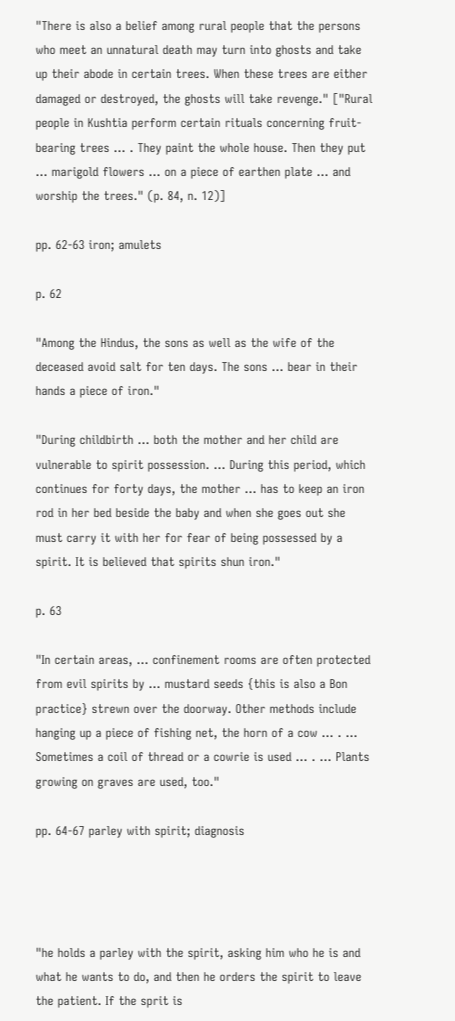"There is also a belief among rural people that the persons who meet an unnatural death may turn into ghosts and take up their abode in certain trees. When these trees are either damaged or destroyed, the ghosts will take revenge." ["Rural people in Kushtia perform certain rituals concerning fruit-bearing trees ... . They paint the whole house. Then they put ... marigold flowers ... on a piece of earthen plate ... and worship the trees." (p. 84, n. 12)]

pp. 62-63 iron; amulets

p. 62

"Among the Hindus, the sons as well as the wife of the deceased avoid salt for ten days. The sons ... bear in their hands a piece of iron."

"During childbirth ... both the mother and her child are vulnerable to spirit possession. ... During this period, which continues for forty days, the mother ... has to keep an iron rod in her bed beside the baby and when she goes out she must carry it with her for fear of being possessed by a spirit. It is believed that spirits shun iron."

p. 63

"In certain areas, ... confinement rooms are often protected from evil spirits by ... mustard seeds {this is also a Bon practice} strewn over the doorway. Other methods include hanging up a piece of fishing net, the horn of a cow ... . ... Sometimes a coil of thread or a cowrie is used ... . ... Plants growing on graves are used, too."

pp. 64-67 parley with spirit; diagnosis




"he holds a parley with the spirit, asking him who he is and what he wants to do, and then he orders the spirit to leave the patient. If the sprit is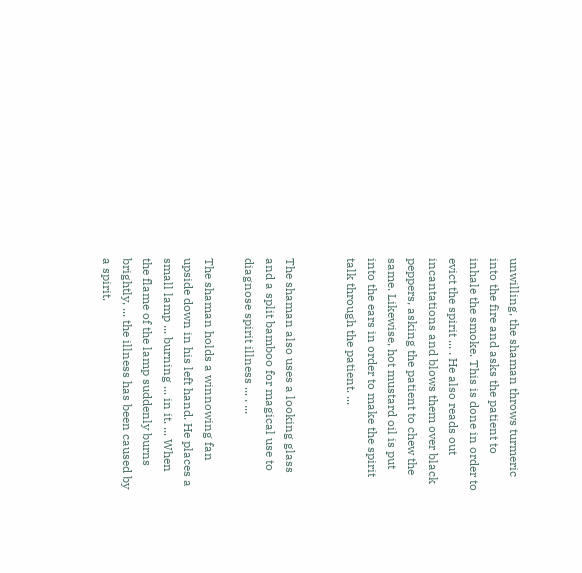unwilling, the shaman throws turmeric into the fire and asks the patient to inhale the smoke. This is done in order to evict the spirit ... . He also reads out incantations and blows them over black peppers, asking the patient to chew the same. Likewise, hot mustard oil is put into the ears in order to make the spirit talk through the patient. ...


The shaman also uses a looking glass and a split bamboo for magical use to diagnose spirit illness ... . ...

The shaman holds a winnowing fan upside down in his left hand. He places a small lamp ... burning ... in it. ... When the flame of the lamp suddenly burns brightly, ... the illness has been caused by a spirit.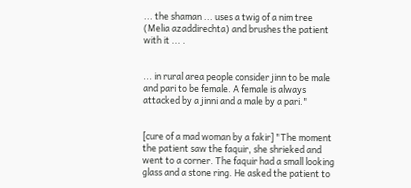... the shaman ... uses a twig of a nim tree (Melia azaddirechta) and brushes the patient with it ... .


... in rural area people consider jinn to be male and pari to be female. A female is always attacked by a jinni and a male by a pari."


[cure of a mad woman by a fakir] "The moment the patient saw the faquir, she shrieked and went to a corner. The faquir had a small looking glass and a stone ring. He asked the patient to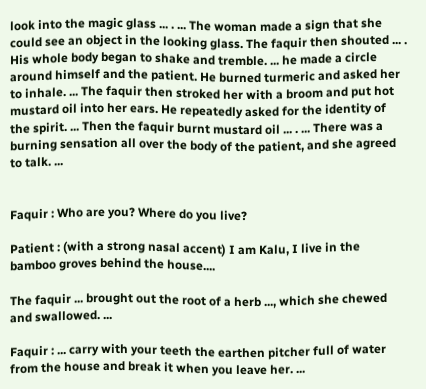look into the magic glass ... . ... The woman made a sign that she could see an object in the looking glass. The faquir then shouted ... . His whole body began to shake and tremble. ... he made a circle around himself and the patient. He burned turmeric and asked her to inhale. ... The faquir then stroked her with a broom and put hot mustard oil into her ears. He repeatedly asked for the identity of the spirit. ... Then the faquir burnt mustard oil ... . ... There was a burning sensation all over the body of the patient, and she agreed to talk. ...


Faquir : Who are you? Where do you live?

Patient : (with a strong nasal accent) I am Kalu, I live in the bamboo groves behind the house....

The faquir ... brought out the root of a herb ..., which she chewed and swallowed. ...

Faquir : ... carry with your teeth the earthen pitcher full of water from the house and break it when you leave her. ...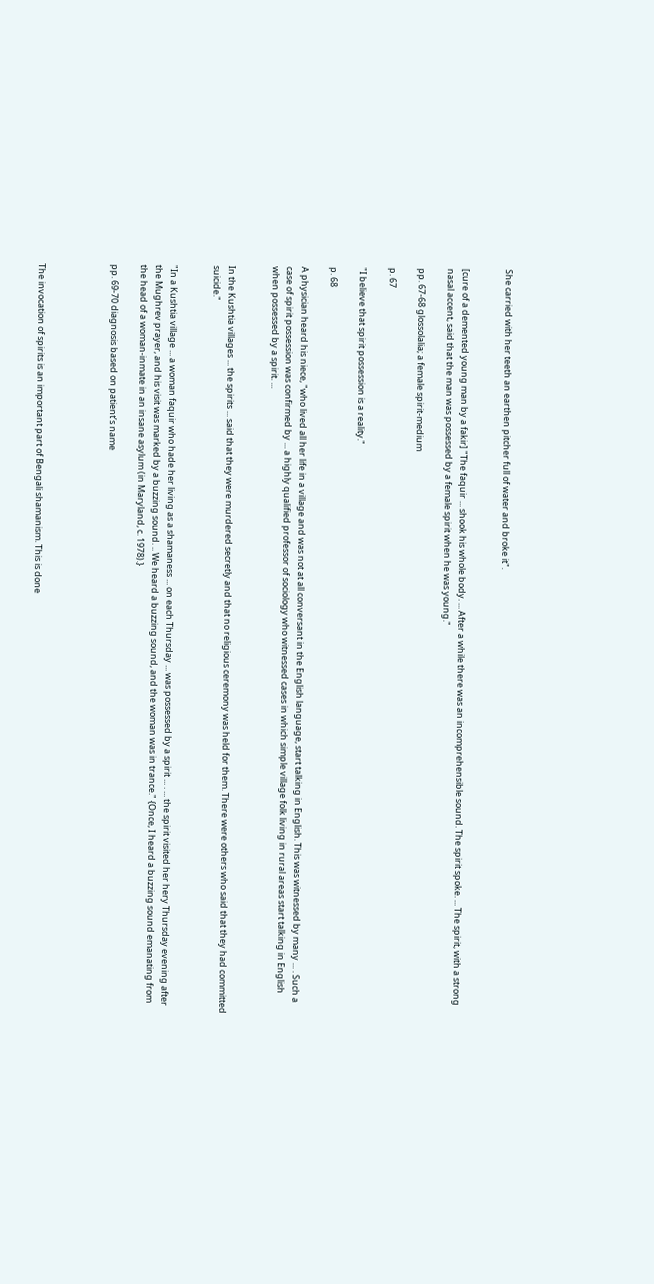She carried with her teeth an earthen pitcher full of water and broke it".


[cure of a demented young man by a fakir] "The faquir ... shook his whole body. ... After a while there was an incomprehensible sound. The spirit spoke. ... The spirit, with a strong nasal accent, said that the man was possessed by a female spirit when he was young."

pp. 67-68 glossolalia; a female spirit-medium

p. 67

"I believe that spirit possession is a reality."

p. 68

A physician heard his niece, "who lived all her life in a village and was not at all conversant in the English language, start talking in English. This was witnessed by many ... . Such a case of spirit possession was confirmed by ... a highly qualified professor of sociology who witnessed cases in which simple village folk living in rural areas start talking in English when possessed by a spirit. ...


In the Kushtia villages ... the spirits ... said that they were murdered secretly and that no religious ceremony was held for them. There were others who said that they had committed suicide."


"In a Kushtia village ... a woman faquir who hade her living as a shamaness ... on each Thursday ... was possessed by a spirit ... . ... the spirit visited her hery Thursday evening after the Mughrev prayer, and his visit was marked by a buzzing sound. .. We heard a buzzing sound, and the woman was in trance." {Once, I heard a buzzing sound emanating from the head of a woman-inmate in an insane asylum (in Maryland, c. 1978).}

pp. 69-70 diagnosis based on patient’s name




The invocation of spirits is an important part of Bengali shamanism. This is done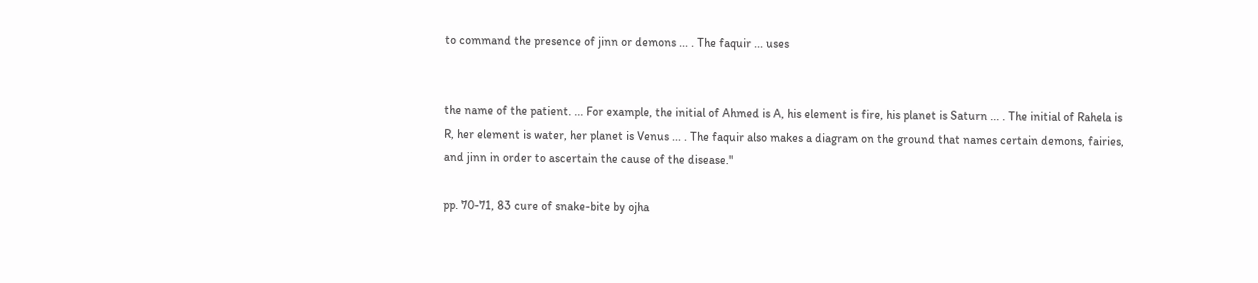to command the presence of jinn or demons ... . The faquir ... uses


the name of the patient. ... For example, the initial of Ahmed is A, his element is fire, his planet is Saturn ... . The initial of Rahela is R, her element is water, her planet is Venus ... . The faquir also makes a diagram on the ground that names certain demons, fairies, and jinn in order to ascertain the cause of the disease."

pp. 70-71, 83 cure of snake-bite by ojha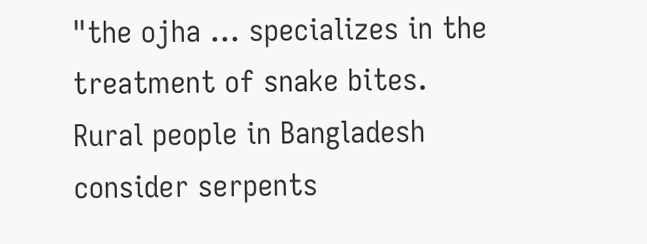"the ojha ... specializes in the treatment of snake bites. Rural people in Bangladesh consider serpents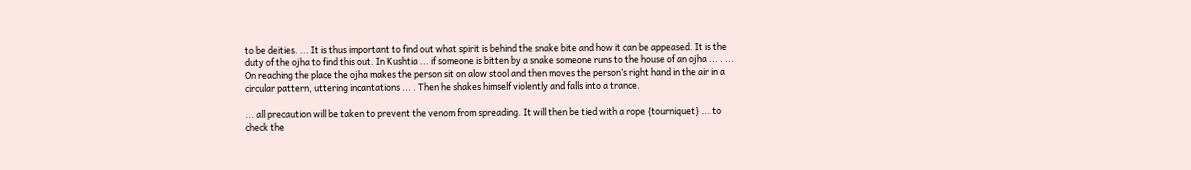to be deities. ... It is thus important to find out what spirit is behind the snake bite and how it can be appeased. It is the duty of the ojha to find this out. In Kushtia ... if someone is bitten by a snake someone runs to the house of an ojha ... . ... On reaching the place the ojha makes the person sit on alow stool and then moves the person’s right hand in the air in a circular pattern, uttering incantations ... . Then he shakes himself violently and falls into a trance.

... all precaution will be taken to prevent the venom from spreading. It will then be tied with a rope {tourniquet} ... to check the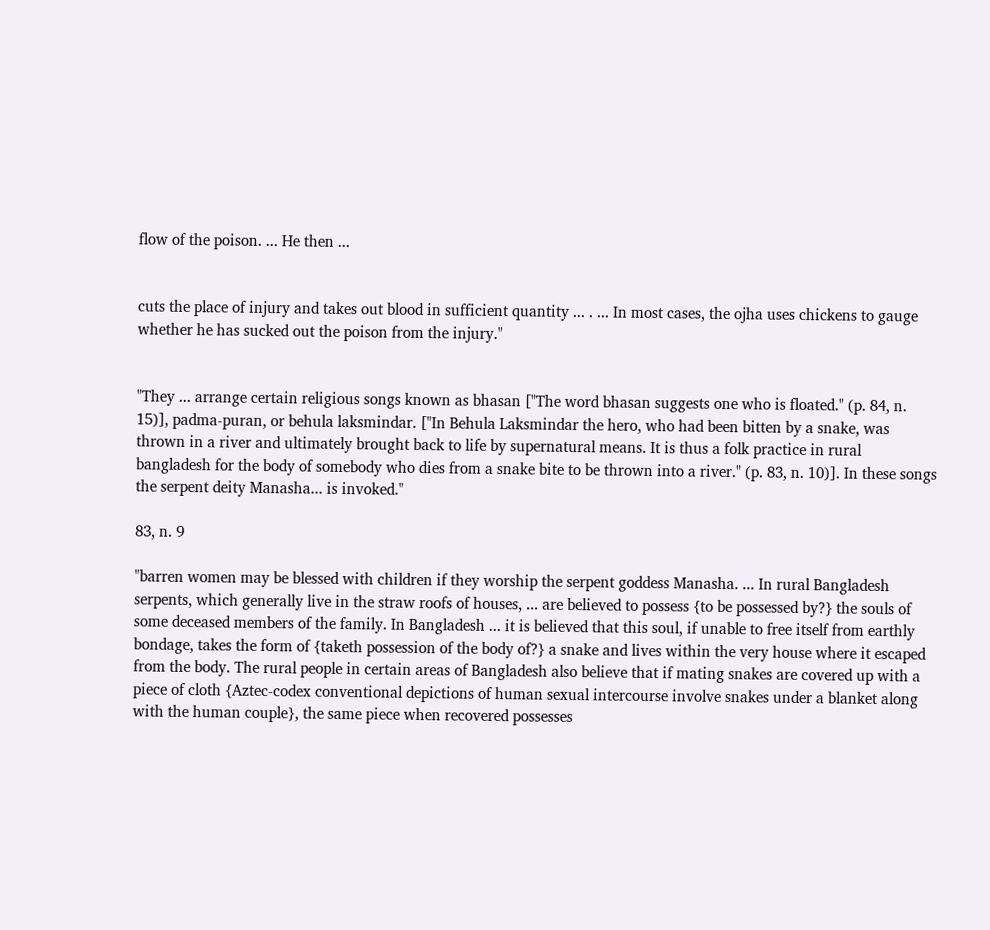flow of the poison. ... He then ...


cuts the place of injury and takes out blood in sufficient quantity ... . ... In most cases, the ojha uses chickens to gauge whether he has sucked out the poison from the injury."


"They ... arrange certain religious songs known as bhasan ["The word bhasan suggests one who is floated." (p. 84, n. 15)], padma-puran, or behula laksmindar. ["In Behula Laksmindar the hero, who had been bitten by a snake, was thrown in a river and ultimately brought back to life by supernatural means. It is thus a folk practice in rural bangladesh for the body of somebody who dies from a snake bite to be thrown into a river." (p. 83, n. 10)]. In these songs the serpent deity Manasha... is invoked."

83, n. 9

"barren women may be blessed with children if they worship the serpent goddess Manasha. ... In rural Bangladesh serpents, which generally live in the straw roofs of houses, ... are believed to possess {to be possessed by?} the souls of some deceased members of the family. In Bangladesh ... it is believed that this soul, if unable to free itself from earthly bondage, takes the form of {taketh possession of the body of?} a snake and lives within the very house where it escaped from the body. The rural people in certain areas of Bangladesh also believe that if mating snakes are covered up with a piece of cloth {Aztec-codex conventional depictions of human sexual intercourse involve snakes under a blanket along with the human couple}, the same piece when recovered possesses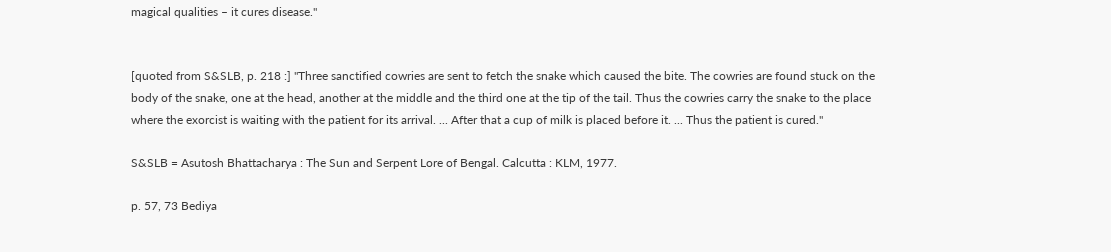magical qualities – it cures disease."


[quoted from S&SLB, p. 218 :] "Three sanctified cowries are sent to fetch the snake which caused the bite. The cowries are found stuck on the body of the snake, one at the head, another at the middle and the third one at the tip of the tail. Thus the cowries carry the snake to the place where the exorcist is waiting with the patient for its arrival. ... After that a cup of milk is placed before it. ... Thus the patient is cured."

S&SLB = Asutosh Bhattacharya : The Sun and Serpent Lore of Bengal. Calcutta : KLM, 1977.

p. 57, 73 Bediya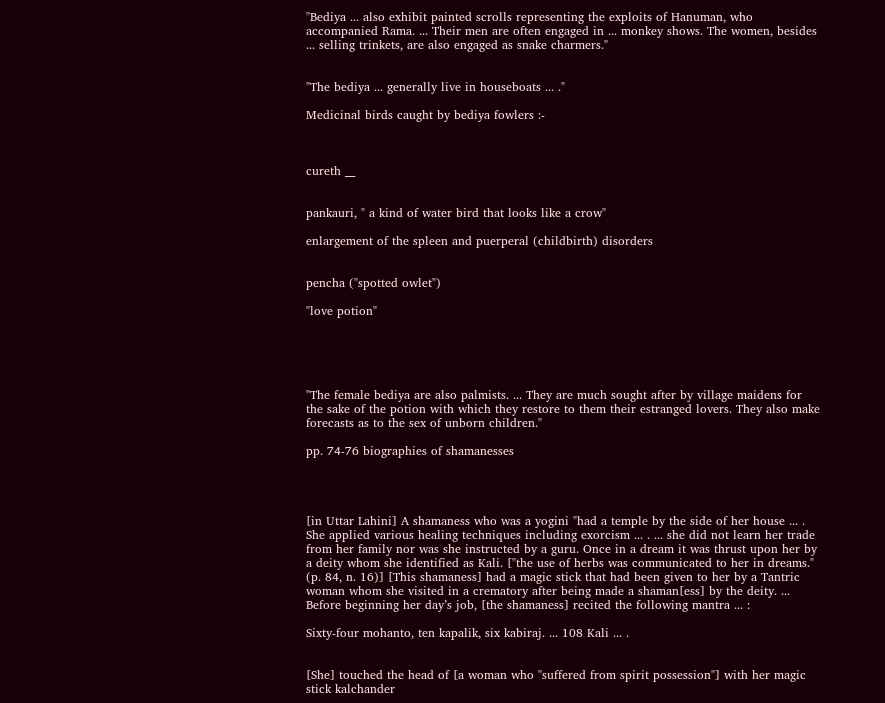"Bediya ... also exhibit painted scrolls representing the exploits of Hanuman, who accompanied Rama. ... Their men are often engaged in ... monkey shows. The women, besides ... selling trinkets, are also engaged as snake charmers."


"The bediya ... generally live in houseboats ... ."

Medicinal birds caught by bediya fowlers :-



cureth __


pankauri, " a kind of water bird that looks like a crow"

enlargement of the spleen and puerperal (childbirth) disorders


pencha ("spotted owlet")

"love potion"





"The female bediya are also palmists. ... They are much sought after by village maidens for the sake of the potion with which they restore to them their estranged lovers. They also make forecasts as to the sex of unborn children."

pp. 74-76 biographies of shamanesses




[in Uttar Lahini] A shamaness who was a yogini "had a temple by the side of her house ... . She applied various healing techniques including exorcism ... . ... she did not learn her trade from her family nor was she instructed by a guru. Once in a dream it was thrust upon her by a deity whom she identified as Kali. ["the use of herbs was communicated to her in dreams." (p. 84, n. 16)] [This shamaness] had a magic stick that had been given to her by a Tantric woman whom she visited in a crematory after being made a shaman[ess] by the deity. ... Before beginning her day’s job, [the shamaness] recited the following mantra ... :

Sixty-four mohanto, ten kapalik, six kabiraj. ... 108 Kali ... .


[She] touched the head of [a woman who "suffered from spirit possession"] with her magic stick kalchander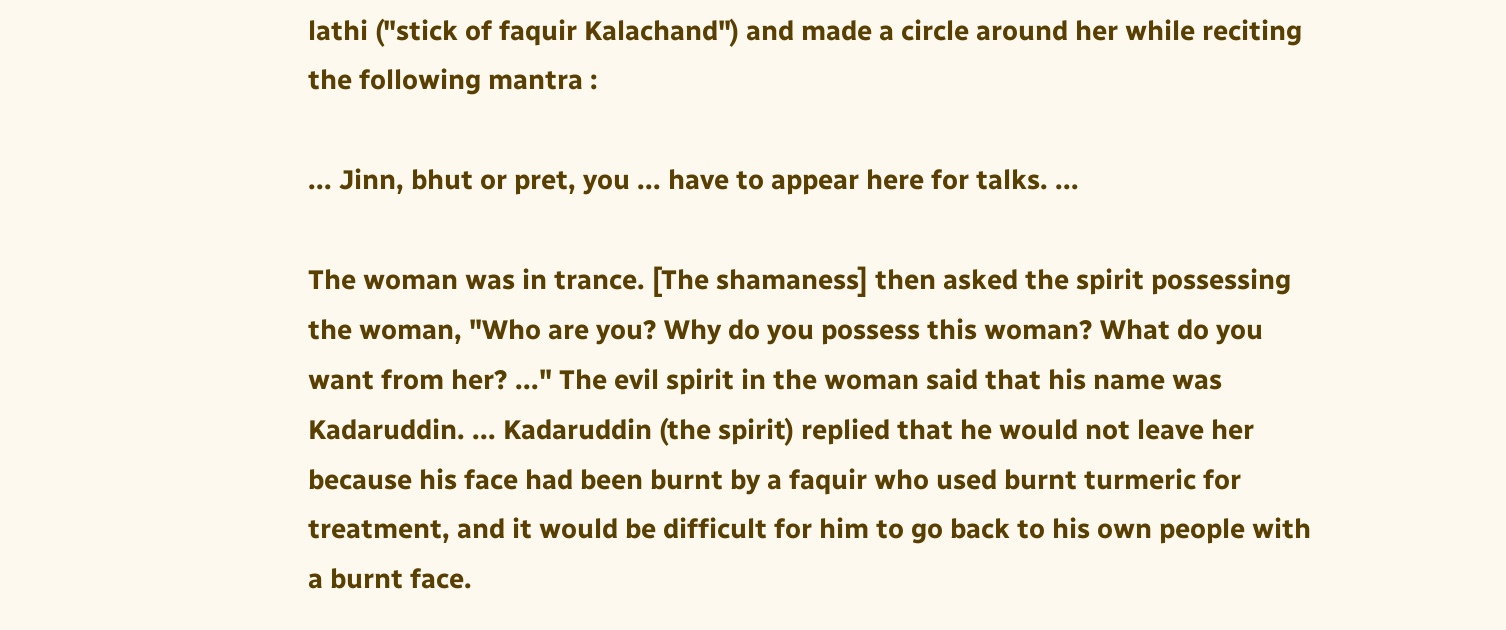lathi ("stick of faquir Kalachand") and made a circle around her while reciting the following mantra :

... Jinn, bhut or pret, you ... have to appear here for talks. ...

The woman was in trance. [The shamaness] then asked the spirit possessing the woman, "Who are you? Why do you possess this woman? What do you want from her? ..." The evil spirit in the woman said that his name was Kadaruddin. ... Kadaruddin (the spirit) replied that he would not leave her because his face had been burnt by a faquir who used burnt turmeric for treatment, and it would be difficult for him to go back to his own people with a burnt face.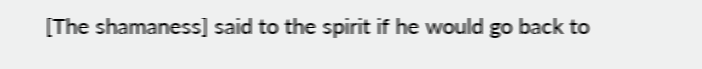[The shamaness] said to the spirit if he would go back to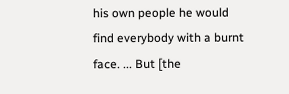his own people he would find everybody with a burnt face. ... But [the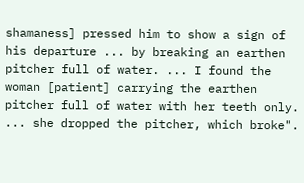shamaness] pressed him to show a sign of his departure ... by breaking an earthen pitcher full of water. ... I found the woman [patient] carrying the earthen pitcher full of water with her teeth only. ... she dropped the pitcher, which broke".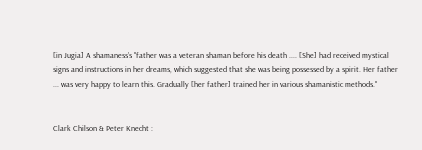[in Jugia] A shamaness’s "father was a veteran shaman before his death .... [She] had received mystical signs and instructions in her dreams, which suggested that she was being possessed by a spirit. Her father ... was very happy to learn this. Gradually [her father] trained her in various shamanistic methods."


Clark Chilson & Peter Knecht :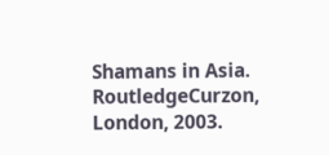Shamans in Asia. RoutledgeCurzon, London, 2003.